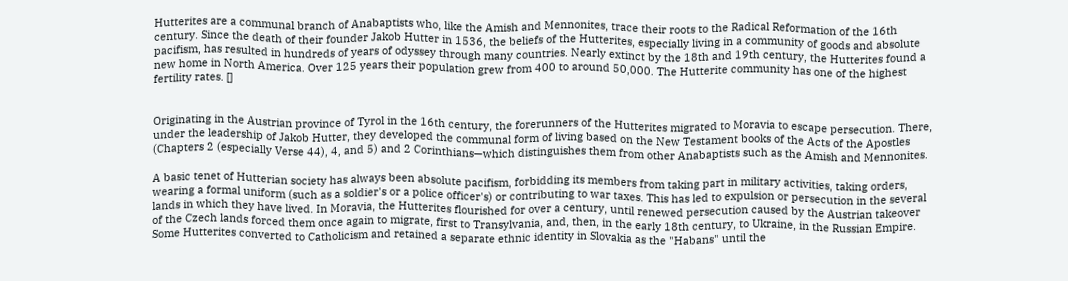Hutterites are a communal branch of Anabaptists who, like the Amish and Mennonites, trace their roots to the Radical Reformation of the 16th century. Since the death of their founder Jakob Hutter in 1536, the beliefs of the Hutterites, especially living in a community of goods and absolute pacifism, has resulted in hundreds of years of odyssey through many countries. Nearly extinct by the 18th and 19th century, the Hutterites found a new home in North America. Over 125 years their population grew from 400 to around 50,000. The Hutterite community has one of the highest fertility rates. []


Originating in the Austrian province of Tyrol in the 16th century, the forerunners of the Hutterites migrated to Moravia to escape persecution. There, under the leadership of Jakob Hutter, they developed the communal form of living based on the New Testament books of the Acts of the Apostles (Chapters 2 (especially Verse 44), 4, and 5) and 2 Corinthians—which distinguishes them from other Anabaptists such as the Amish and Mennonites.

A basic tenet of Hutterian society has always been absolute pacifism, forbidding its members from taking part in military activities, taking orders, wearing a formal uniform (such as a soldier's or a police officer's) or contributing to war taxes. This has led to expulsion or persecution in the several lands in which they have lived. In Moravia, the Hutterites flourished for over a century, until renewed persecution caused by the Austrian takeover of the Czech lands forced them once again to migrate, first to Transylvania, and, then, in the early 18th century, to Ukraine, in the Russian Empire. Some Hutterites converted to Catholicism and retained a separate ethnic identity in Slovakia as the "Habans" until the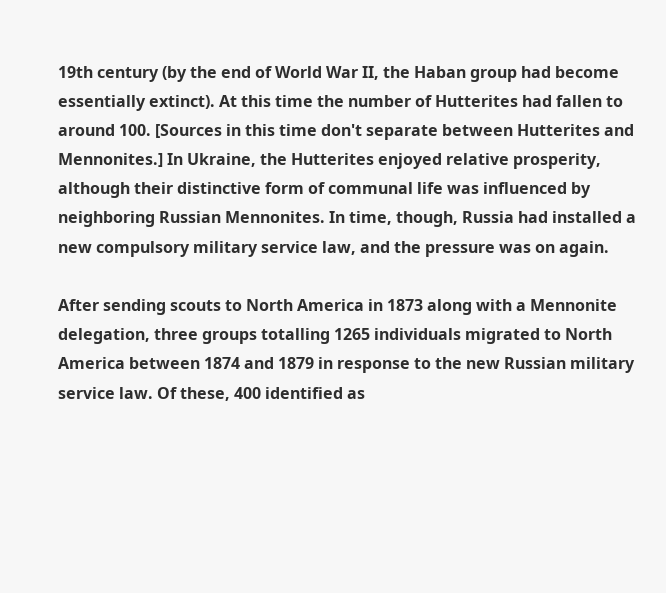19th century (by the end of World War II, the Haban group had become essentially extinct). At this time the number of Hutterites had fallen to around 100. [Sources in this time don't separate between Hutterites and Mennonites.] In Ukraine, the Hutterites enjoyed relative prosperity, although their distinctive form of communal life was influenced by neighboring Russian Mennonites. In time, though, Russia had installed a new compulsory military service law, and the pressure was on again.

After sending scouts to North America in 1873 along with a Mennonite delegation, three groups totalling 1265 individuals migrated to North America between 1874 and 1879 in response to the new Russian military service law. Of these, 400 identified as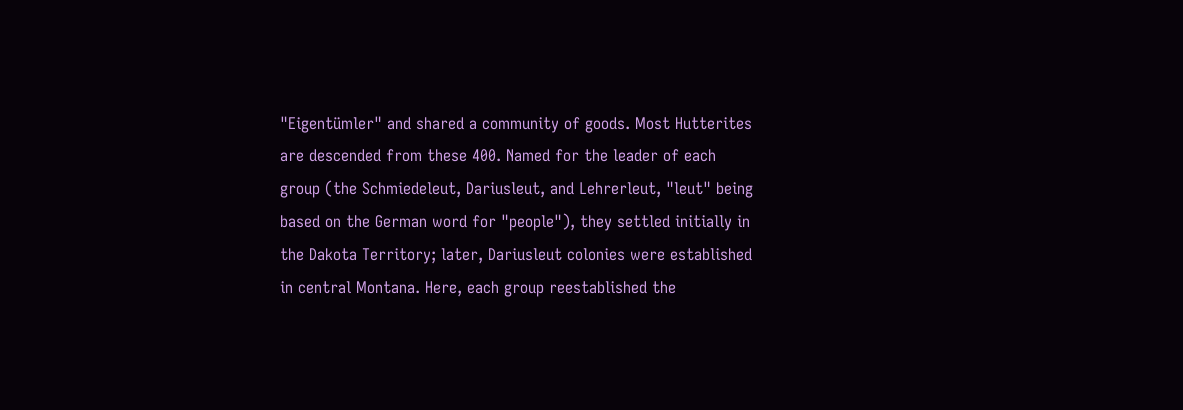"Eigentümler" and shared a community of goods. Most Hutterites are descended from these 400. Named for the leader of each group (the Schmiedeleut, Dariusleut, and Lehrerleut, "leut" being based on the German word for "people"), they settled initially in the Dakota Territory; later, Dariusleut colonies were established in central Montana. Here, each group reestablished the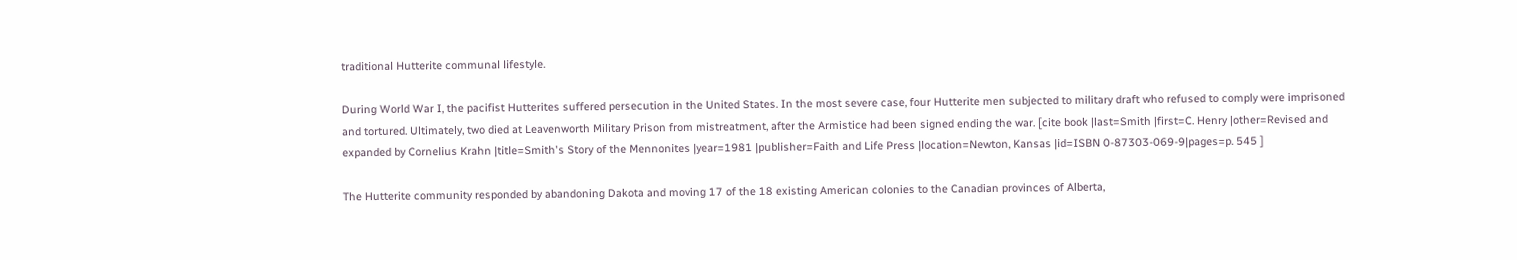traditional Hutterite communal lifestyle.

During World War I, the pacifist Hutterites suffered persecution in the United States. In the most severe case, four Hutterite men subjected to military draft who refused to comply were imprisoned and tortured. Ultimately, two died at Leavenworth Military Prison from mistreatment, after the Armistice had been signed ending the war. [cite book |last=Smith |first=C. Henry |other=Revised and expanded by Cornelius Krahn |title=Smith's Story of the Mennonites |year=1981 |publisher=Faith and Life Press |location=Newton, Kansas |id=ISBN 0-87303-069-9|pages=p. 545 ]

The Hutterite community responded by abandoning Dakota and moving 17 of the 18 existing American colonies to the Canadian provinces of Alberta,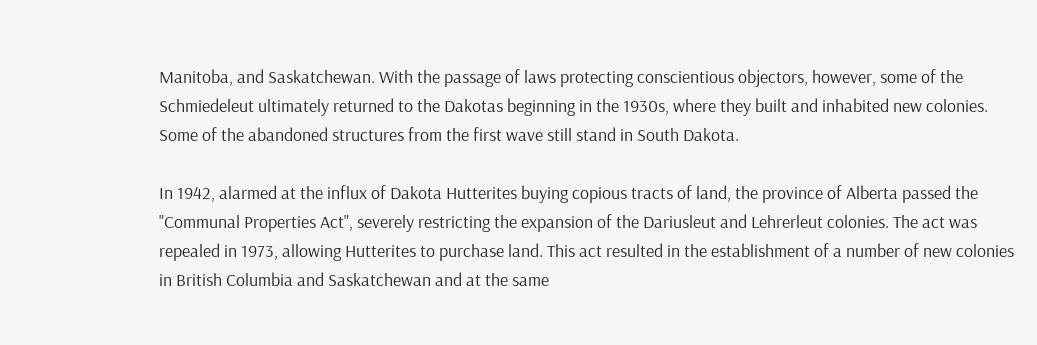Manitoba, and Saskatchewan. With the passage of laws protecting conscientious objectors, however, some of the Schmiedeleut ultimately returned to the Dakotas beginning in the 1930s, where they built and inhabited new colonies. Some of the abandoned structures from the first wave still stand in South Dakota.

In 1942, alarmed at the influx of Dakota Hutterites buying copious tracts of land, the province of Alberta passed the "Communal Properties Act", severely restricting the expansion of the Dariusleut and Lehrerleut colonies. The act was repealed in 1973, allowing Hutterites to purchase land. This act resulted in the establishment of a number of new colonies in British Columbia and Saskatchewan and at the same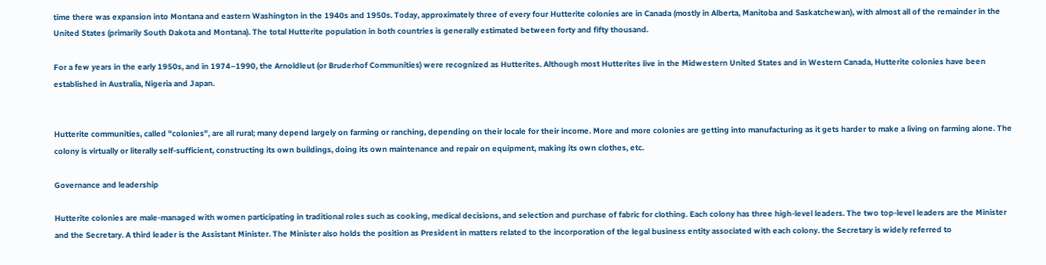time there was expansion into Montana and eastern Washington in the 1940s and 1950s. Today, approximately three of every four Hutterite colonies are in Canada (mostly in Alberta, Manitoba and Saskatchewan), with almost all of the remainder in the United States (primarily South Dakota and Montana). The total Hutterite population in both countries is generally estimated between forty and fifty thousand.

For a few years in the early 1950s, and in 1974–1990, the Arnoldleut (or Bruderhof Communities) were recognized as Hutterites. Although most Hutterites live in the Midwestern United States and in Western Canada, Hutterite colonies have been established in Australia, Nigeria and Japan.


Hutterite communities, called "colonies", are all rural; many depend largely on farming or ranching, depending on their locale for their income. More and more colonies are getting into manufacturing as it gets harder to make a living on farming alone. The colony is virtually or literally self-sufficient, constructing its own buildings, doing its own maintenance and repair on equipment, making its own clothes, etc.

Governance and leadership

Hutterite colonies are male-managed with women participating in traditional roles such as cooking, medical decisions, and selection and purchase of fabric for clothing. Each colony has three high-level leaders. The two top-level leaders are the Minister and the Secretary. A third leader is the Assistant Minister. The Minister also holds the position as President in matters related to the incorporation of the legal business entity associated with each colony. the Secretary is widely referred to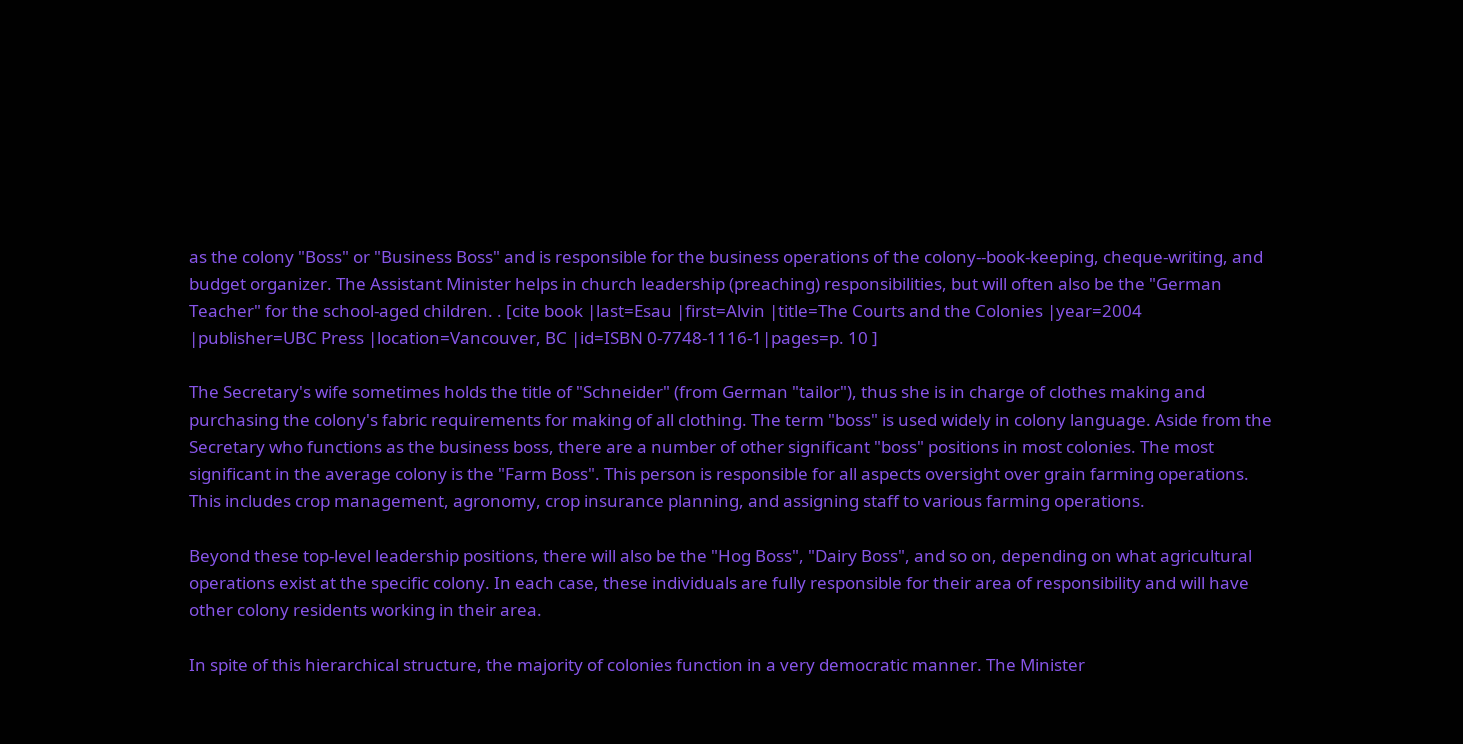as the colony "Boss" or "Business Boss" and is responsible for the business operations of the colony--book-keeping, cheque-writing, and budget organizer. The Assistant Minister helps in church leadership (preaching) responsibilities, but will often also be the "German Teacher" for the school-aged children. . [cite book |last=Esau |first=Alvin |title=The Courts and the Colonies |year=2004 |publisher=UBC Press |location=Vancouver, BC |id=ISBN 0-7748-1116-1|pages=p. 10 ]

The Secretary's wife sometimes holds the title of "Schneider" (from German "tailor"), thus she is in charge of clothes making and purchasing the colony's fabric requirements for making of all clothing. The term "boss" is used widely in colony language. Aside from the Secretary who functions as the business boss, there are a number of other significant "boss" positions in most colonies. The most significant in the average colony is the "Farm Boss". This person is responsible for all aspects oversight over grain farming operations. This includes crop management, agronomy, crop insurance planning, and assigning staff to various farming operations.

Beyond these top-level leadership positions, there will also be the "Hog Boss", "Dairy Boss", and so on, depending on what agricultural operations exist at the specific colony. In each case, these individuals are fully responsible for their area of responsibility and will have other colony residents working in their area.

In spite of this hierarchical structure, the majority of colonies function in a very democratic manner. The Minister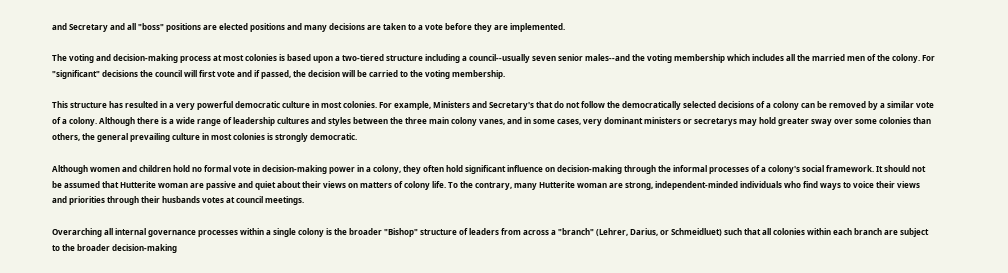and Secretary and all "boss" positions are elected positions and many decisions are taken to a vote before they are implemented.

The voting and decision-making process at most colonies is based upon a two-tiered structure including a council--usually seven senior males--and the voting membership which includes all the married men of the colony. For "significant" decisions the council will first vote and if passed, the decision will be carried to the voting membership.

This structure has resulted in a very powerful democratic culture in most colonies. For example, Ministers and Secretary's that do not follow the democratically selected decisions of a colony can be removed by a similar vote of a colony. Although there is a wide range of leadership cultures and styles between the three main colony vanes, and in some cases, very dominant ministers or secretarys may hold greater sway over some colonies than others, the general prevailing culture in most colonies is strongly democratic.

Although women and children hold no formal vote in decision-making power in a colony, they often hold significant influence on decision-making through the informal processes of a colony's social framework. It should not be assumed that Hutterite woman are passive and quiet about their views on matters of colony life. To the contrary, many Hutterite woman are strong, independent-minded individuals who find ways to voice their views and priorities through their husbands votes at council meetings.

Overarching all internal governance processes within a single colony is the broader "Bishop" structure of leaders from across a "branch" (Lehrer, Darius, or Schmeidluet) such that all colonies within each branch are subject to the broader decision-making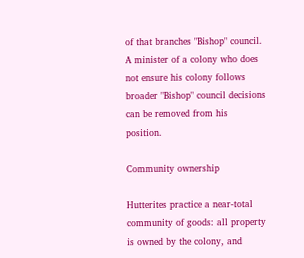of that branches "Bishop" council. A minister of a colony who does not ensure his colony follows broader "Bishop" council decisions can be removed from his position.

Community ownership

Hutterites practice a near-total community of goods: all property is owned by the colony, and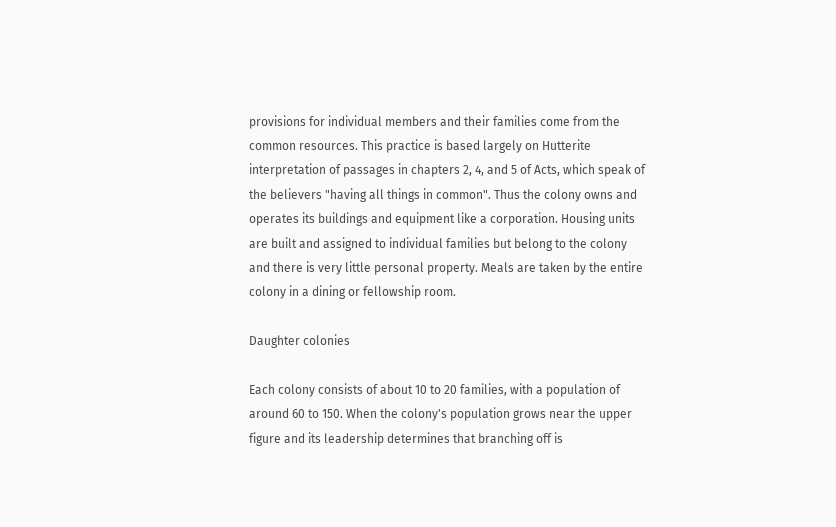provisions for individual members and their families come from the common resources. This practice is based largely on Hutterite interpretation of passages in chapters 2, 4, and 5 of Acts, which speak of the believers "having all things in common". Thus the colony owns and operates its buildings and equipment like a corporation. Housing units are built and assigned to individual families but belong to the colony and there is very little personal property. Meals are taken by the entire colony in a dining or fellowship room.

Daughter colonies

Each colony consists of about 10 to 20 families, with a population of around 60 to 150. When the colony's population grows near the upper figure and its leadership determines that branching off is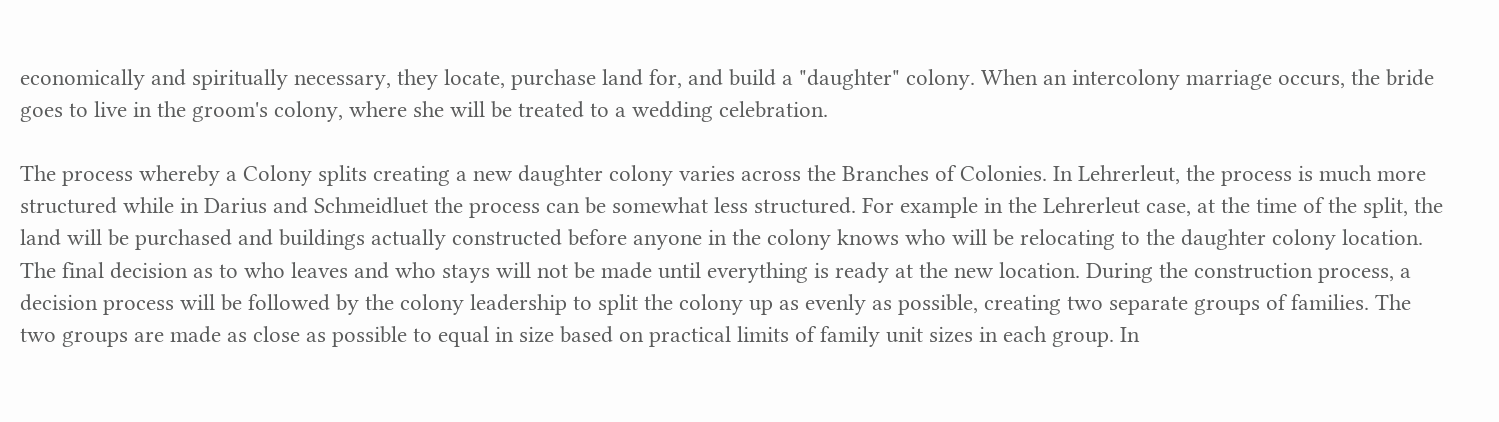economically and spiritually necessary, they locate, purchase land for, and build a "daughter" colony. When an intercolony marriage occurs, the bride goes to live in the groom's colony, where she will be treated to a wedding celebration.

The process whereby a Colony splits creating a new daughter colony varies across the Branches of Colonies. In Lehrerleut, the process is much more structured while in Darius and Schmeidluet the process can be somewhat less structured. For example in the Lehrerleut case, at the time of the split, the land will be purchased and buildings actually constructed before anyone in the colony knows who will be relocating to the daughter colony location. The final decision as to who leaves and who stays will not be made until everything is ready at the new location. During the construction process, a decision process will be followed by the colony leadership to split the colony up as evenly as possible, creating two separate groups of families. The two groups are made as close as possible to equal in size based on practical limits of family unit sizes in each group. In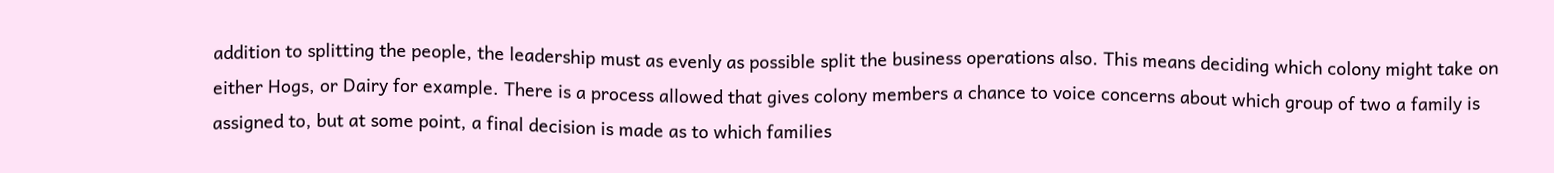addition to splitting the people, the leadership must as evenly as possible split the business operations also. This means deciding which colony might take on either Hogs, or Dairy for example. There is a process allowed that gives colony members a chance to voice concerns about which group of two a family is assigned to, but at some point, a final decision is made as to which families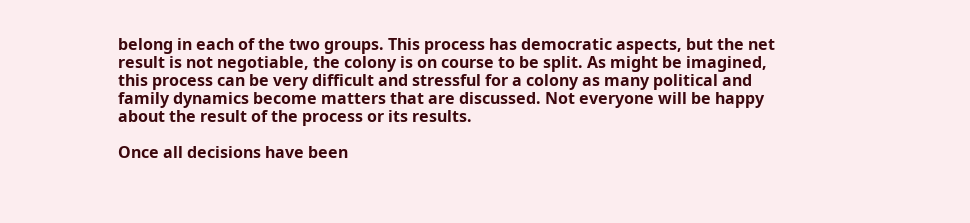belong in each of the two groups. This process has democratic aspects, but the net result is not negotiable, the colony is on course to be split. As might be imagined, this process can be very difficult and stressful for a colony as many political and family dynamics become matters that are discussed. Not everyone will be happy about the result of the process or its results.

Once all decisions have been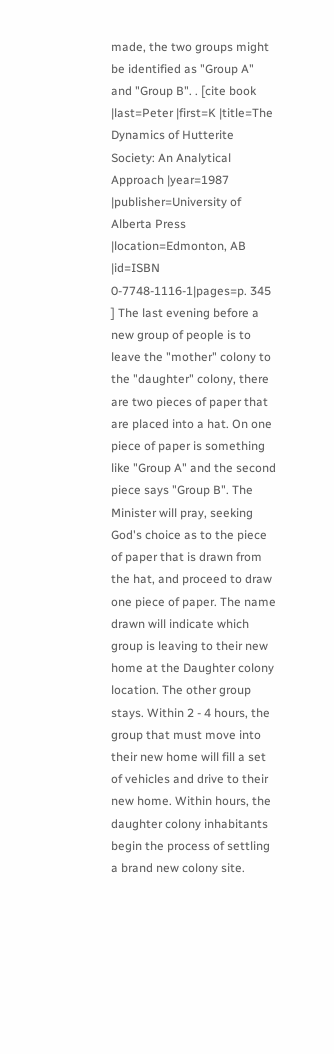made, the two groups might be identified as "Group A" and "Group B". . [cite book |last=Peter |first=K |title=The Dynamics of Hutterite Society: An Analytical Approach |year=1987 |publisher=University of Alberta Press |location=Edmonton, AB |id=ISBN 0-7748-1116-1|pages=p. 345 ] The last evening before a new group of people is to leave the "mother" colony to the "daughter" colony, there are two pieces of paper that are placed into a hat. On one piece of paper is something like "Group A" and the second piece says "Group B". The Minister will pray, seeking God's choice as to the piece of paper that is drawn from the hat, and proceed to draw one piece of paper. The name drawn will indicate which group is leaving to their new home at the Daughter colony location. The other group stays. Within 2 - 4 hours, the group that must move into their new home will fill a set of vehicles and drive to their new home. Within hours, the daughter colony inhabitants begin the process of settling a brand new colony site.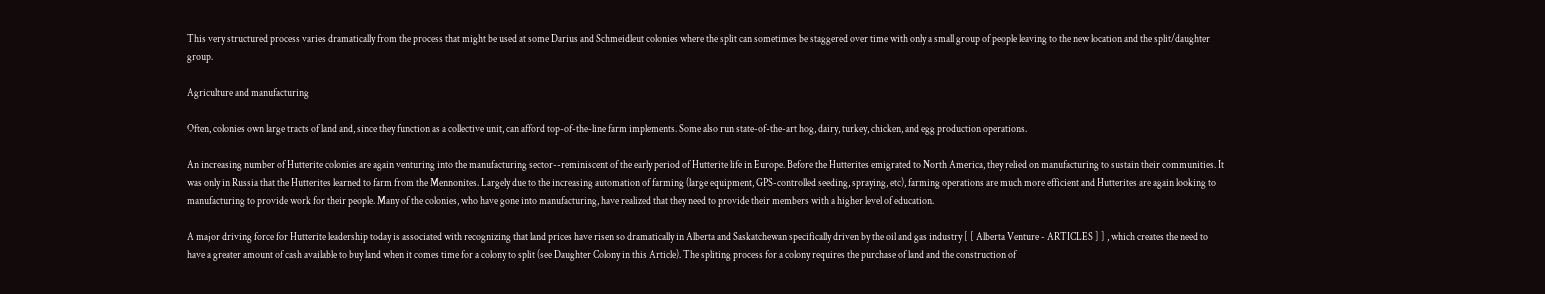This very structured process varies dramatically from the process that might be used at some Darius and Schmeidleut colonies where the split can sometimes be staggered over time with only a small group of people leaving to the new location and the split/daughter group.

Agriculture and manufacturing

Often, colonies own large tracts of land and, since they function as a collective unit, can afford top-of-the-line farm implements. Some also run state-of-the-art hog, dairy, turkey, chicken, and egg production operations.

An increasing number of Hutterite colonies are again venturing into the manufacturing sector--reminiscent of the early period of Hutterite life in Europe. Before the Hutterites emigrated to North America, they relied on manufacturing to sustain their communities. It was only in Russia that the Hutterites learned to farm from the Mennonites. Largely due to the increasing automation of farming (large equipment, GPS-controlled seeding, spraying, etc), farming operations are much more efficient and Hutterites are again looking to manufacturing to provide work for their people. Many of the colonies, who have gone into manufacturing, have realized that they need to provide their members with a higher level of education.

A major driving force for Hutterite leadership today is associated with recognizing that land prices have risen so dramatically in Alberta and Saskatchewan specifically driven by the oil and gas industry [ [ Alberta Venture - ARTICLES ] ] , which creates the need to have a greater amount of cash available to buy land when it comes time for a colony to split (see Daughter Colony in this Article). The spliting process for a colony requires the purchase of land and the construction of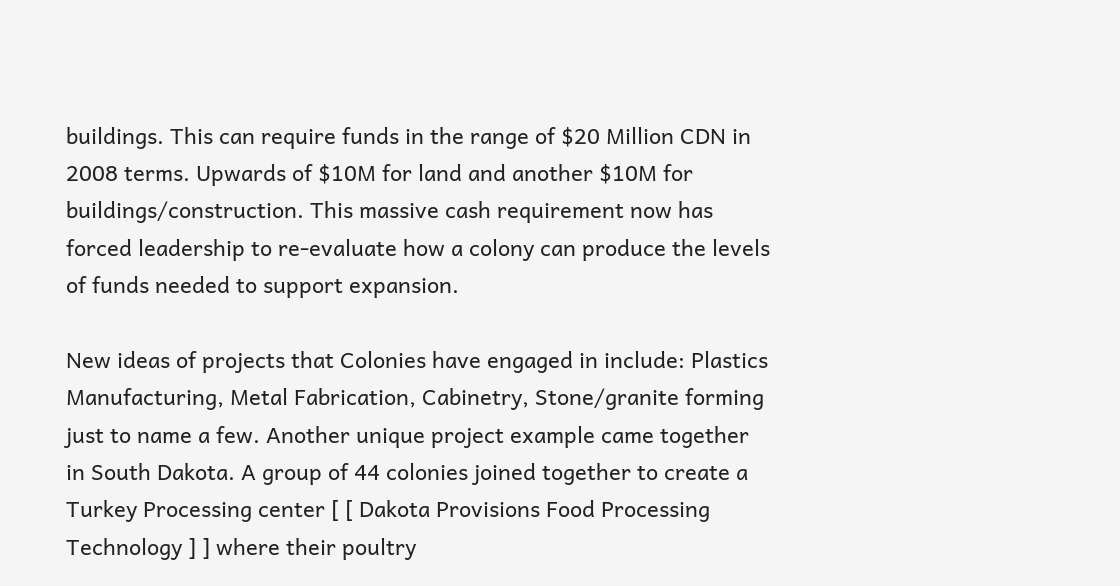buildings. This can require funds in the range of $20 Million CDN in 2008 terms. Upwards of $10M for land and another $10M for buildings/construction. This massive cash requirement now has forced leadership to re-evaluate how a colony can produce the levels of funds needed to support expansion.

New ideas of projects that Colonies have engaged in include: Plastics Manufacturing, Metal Fabrication, Cabinetry, Stone/granite forming just to name a few. Another unique project example came together in South Dakota. A group of 44 colonies joined together to create a Turkey Processing center [ [ Dakota Provisions Food Processing Technology ] ] where their poultry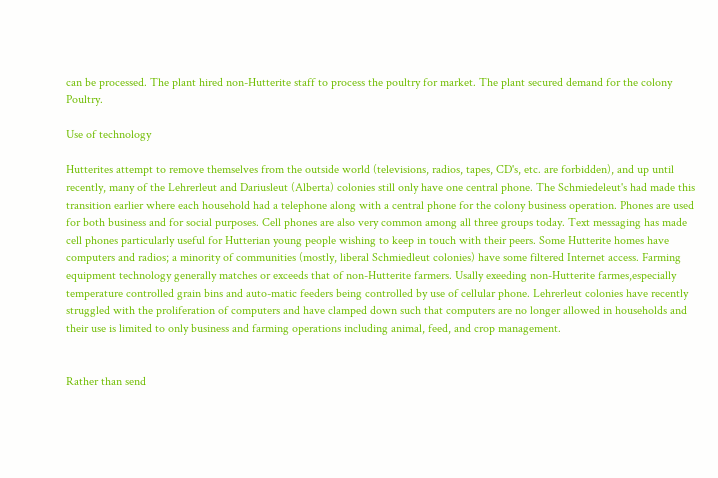can be processed. The plant hired non-Hutterite staff to process the poultry for market. The plant secured demand for the colony Poultry.

Use of technology

Hutterites attempt to remove themselves from the outside world (televisions, radios, tapes, CD's, etc. are forbidden), and up until recently, many of the Lehrerleut and Dariusleut (Alberta) colonies still only have one central phone. The Schmiedeleut's had made this transition earlier where each household had a telephone along with a central phone for the colony business operation. Phones are used for both business and for social purposes. Cell phones are also very common among all three groups today. Text messaging has made cell phones particularly useful for Hutterian young people wishing to keep in touch with their peers. Some Hutterite homes have computers and radios; a minority of communities (mostly, liberal Schmiedleut colonies) have some filtered Internet access. Farming equipment technology generally matches or exceeds that of non-Hutterite farmers. Usally exeeding non-Hutterite farmes,especially temperature controlled grain bins and auto-matic feeders being controlled by use of cellular phone. Lehrerleut colonies have recently struggled with the proliferation of computers and have clamped down such that computers are no longer allowed in households and their use is limited to only business and farming operations including animal, feed, and crop management.


Rather than send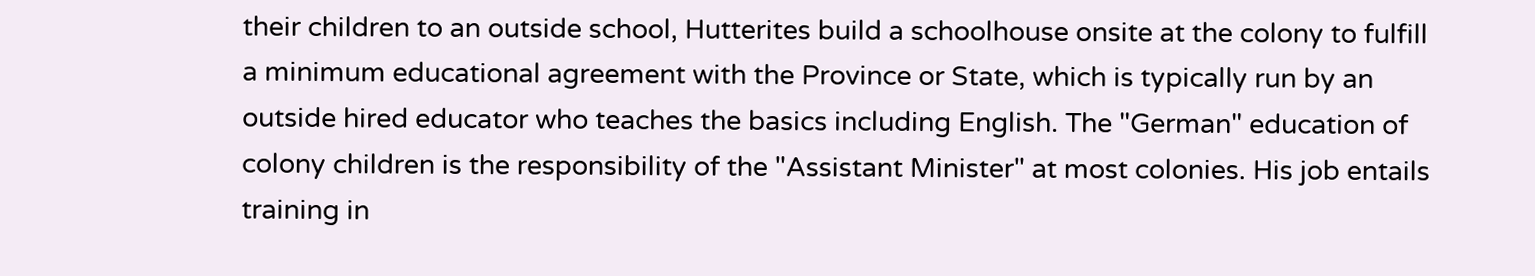their children to an outside school, Hutterites build a schoolhouse onsite at the colony to fulfill a minimum educational agreement with the Province or State, which is typically run by an outside hired educator who teaches the basics including English. The "German" education of colony children is the responsibility of the "Assistant Minister" at most colonies. His job entails training in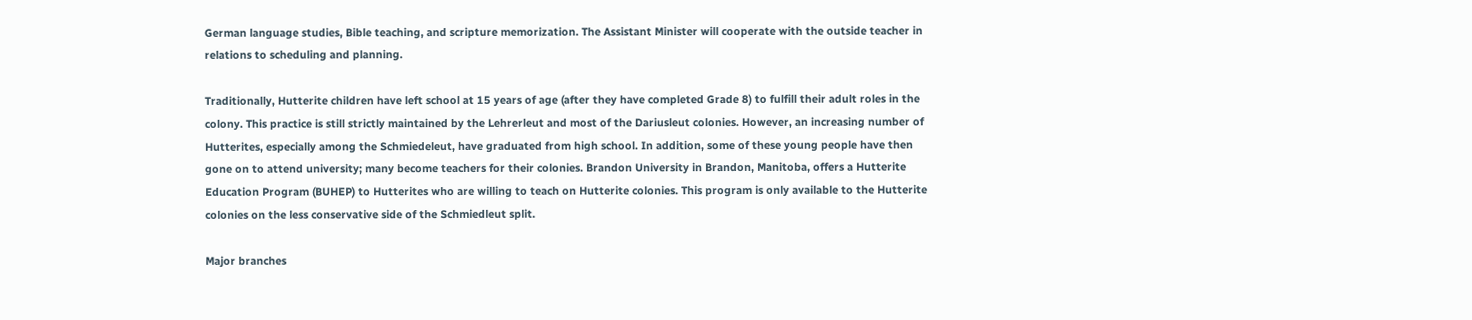German language studies, Bible teaching, and scripture memorization. The Assistant Minister will cooperate with the outside teacher in relations to scheduling and planning.

Traditionally, Hutterite children have left school at 15 years of age (after they have completed Grade 8) to fulfill their adult roles in the colony. This practice is still strictly maintained by the Lehrerleut and most of the Dariusleut colonies. However, an increasing number of Hutterites, especially among the Schmiedeleut, have graduated from high school. In addition, some of these young people have then gone on to attend university; many become teachers for their colonies. Brandon University in Brandon, Manitoba, offers a Hutterite Education Program (BUHEP) to Hutterites who are willing to teach on Hutterite colonies. This program is only available to the Hutterite colonies on the less conservative side of the Schmiedleut split.

Major branches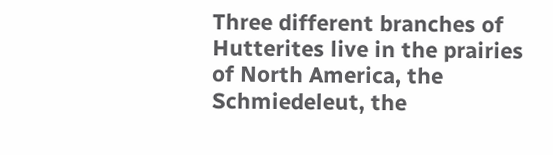Three different branches of Hutterites live in the prairies of North America, the Schmiedeleut, the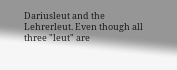Dariusleut and the Lehrerleut. Even though all three "leut" are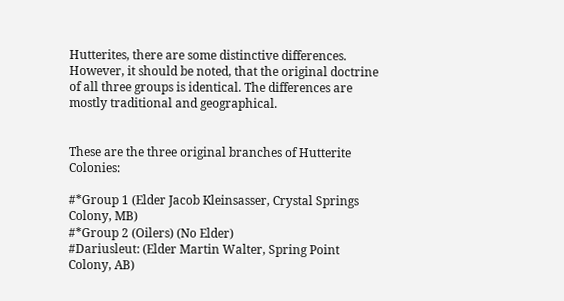Hutterites, there are some distinctive differences. However, it should be noted, that the original doctrine of all three groups is identical. The differences are mostly traditional and geographical.


These are the three original branches of Hutterite Colonies:

#*Group 1 (Elder Jacob Kleinsasser, Crystal Springs Colony, MB)
#*Group 2 (Oilers) (No Elder)
#Dariusleut: (Elder Martin Walter, Spring Point Colony, AB)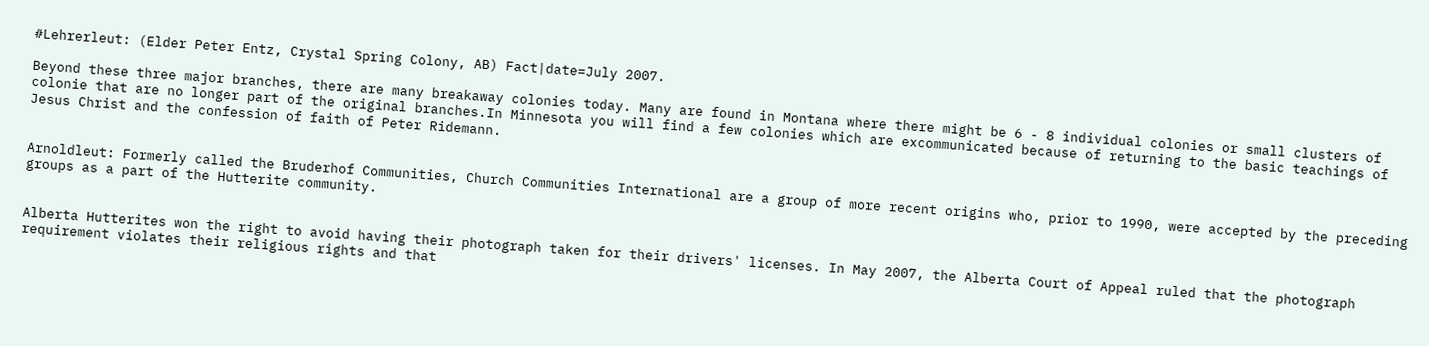#Lehrerleut: (Elder Peter Entz, Crystal Spring Colony, AB) Fact|date=July 2007.

Beyond these three major branches, there are many breakaway colonies today. Many are found in Montana where there might be 6 - 8 individual colonies or small clusters of colonie that are no longer part of the original branches.In Minnesota you will find a few colonies which are excommunicated because of returning to the basic teachings of Jesus Christ and the confession of faith of Peter Ridemann.


Arnoldleut: Formerly called the Bruderhof Communities, Church Communities International are a group of more recent origins who, prior to 1990, were accepted by the preceding groups as a part of the Hutterite community.


Alberta Hutterites won the right to avoid having their photograph taken for their drivers' licenses. In May 2007, the Alberta Court of Appeal ruled that the photograph requirement violates their religious rights and that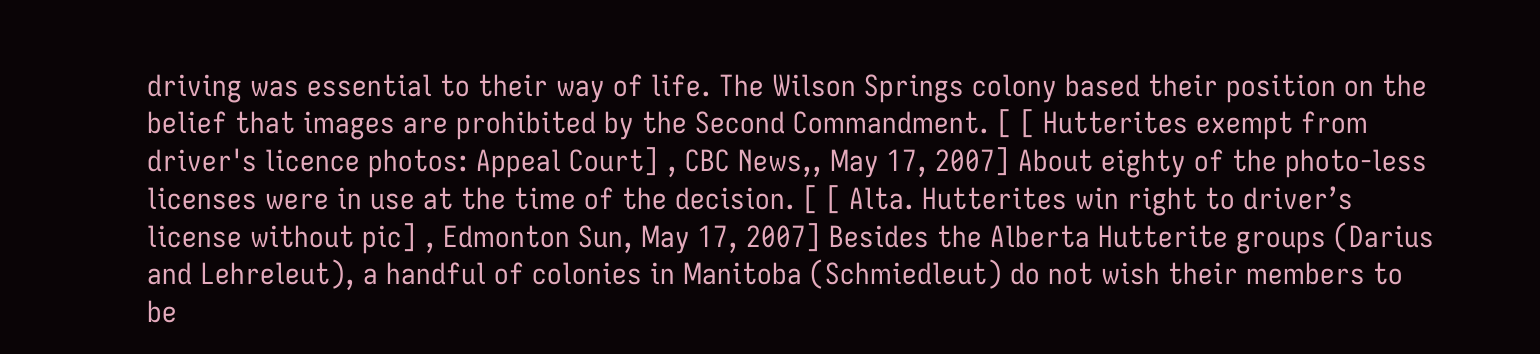driving was essential to their way of life. The Wilson Springs colony based their position on the belief that images are prohibited by the Second Commandment. [ [ Hutterites exempt from driver's licence photos: Appeal Court] , CBC News,, May 17, 2007] About eighty of the photo-less licenses were in use at the time of the decision. [ [ Alta. Hutterites win right to driver’s license without pic] , Edmonton Sun, May 17, 2007] Besides the Alberta Hutterite groups (Darius and Lehreleut), a handful of colonies in Manitoba (Schmiedleut) do not wish their members to be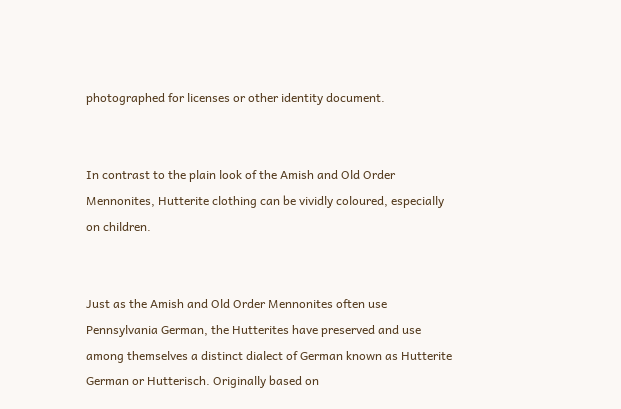photographed for licenses or other identity document.


In contrast to the plain look of the Amish and Old Order Mennonites, Hutterite clothing can be vividly coloured, especially on children.


Just as the Amish and Old Order Mennonites often use Pennsylvania German, the Hutterites have preserved and use among themselves a distinct dialect of German known as Hutterite German or Hutterisch. Originally based on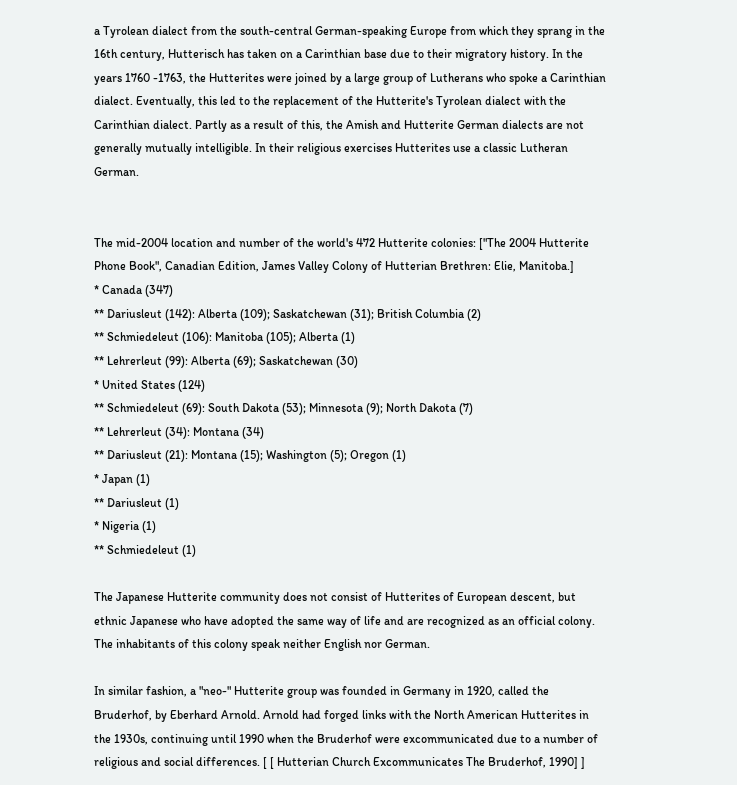a Tyrolean dialect from the south-central German-speaking Europe from which they sprang in the 16th century, Hutterisch has taken on a Carinthian base due to their migratory history. In the years 1760 -1763, the Hutterites were joined by a large group of Lutherans who spoke a Carinthian dialect. Eventually, this led to the replacement of the Hutterite's Tyrolean dialect with the Carinthian dialect. Partly as a result of this, the Amish and Hutterite German dialects are not generally mutually intelligible. In their religious exercises Hutterites use a classic Lutheran German.


The mid-2004 location and number of the world's 472 Hutterite colonies: ["The 2004 Hutterite Phone Book", Canadian Edition, James Valley Colony of Hutterian Brethren: Elie, Manitoba.]
* Canada (347)
** Dariusleut (142): Alberta (109); Saskatchewan (31); British Columbia (2)
** Schmiedeleut (106): Manitoba (105); Alberta (1)
** Lehrerleut (99): Alberta (69); Saskatchewan (30)
* United States (124)
** Schmiedeleut (69): South Dakota (53); Minnesota (9); North Dakota (7)
** Lehrerleut (34): Montana (34)
** Dariusleut (21): Montana (15); Washington (5); Oregon (1)
* Japan (1)
** Dariusleut (1)
* Nigeria (1)
** Schmiedeleut (1)

The Japanese Hutterite community does not consist of Hutterites of European descent, but ethnic Japanese who have adopted the same way of life and are recognized as an official colony. The inhabitants of this colony speak neither English nor German.

In similar fashion, a "neo-" Hutterite group was founded in Germany in 1920, called the Bruderhof, by Eberhard Arnold. Arnold had forged links with the North American Hutterites in the 1930s, continuing until 1990 when the Bruderhof were excommunicated due to a number of religious and social differences. [ [ Hutterian Church Excommunicates The Bruderhof, 1990] ]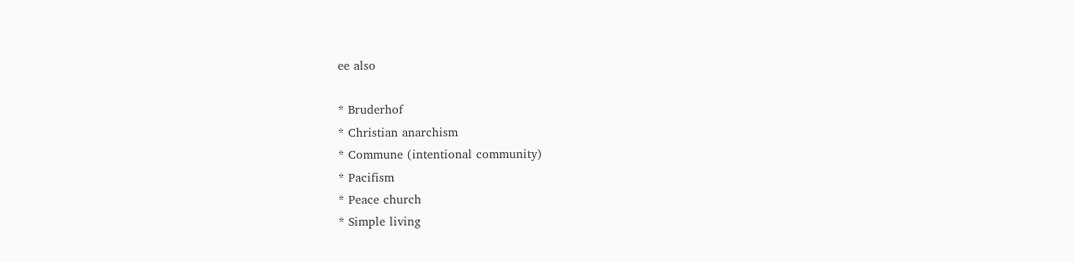ee also

* Bruderhof
* Christian anarchism
* Commune (intentional community)
* Pacifism
* Peace church
* Simple living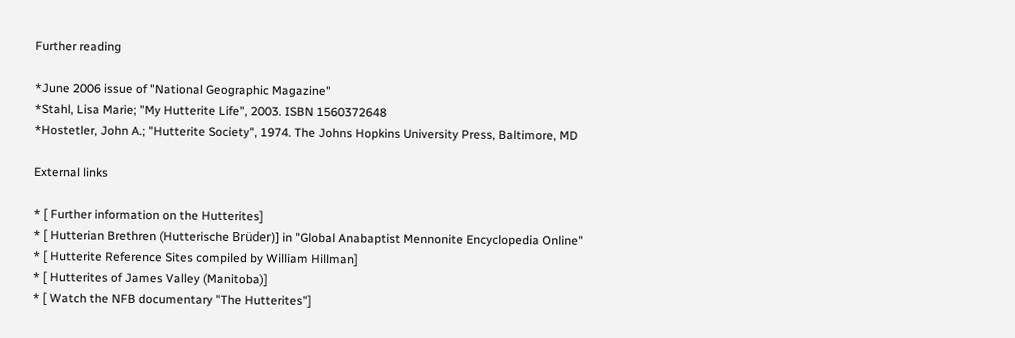Further reading

*June 2006 issue of "National Geographic Magazine"
*Stahl, Lisa Marie; "My Hutterite Life", 2003. ISBN 1560372648
*Hostetler, John A.; "Hutterite Society", 1974. The Johns Hopkins University Press, Baltimore, MD

External links

* [ Further information on the Hutterites]
* [ Hutterian Brethren (Hutterische Brüder)] in "Global Anabaptist Mennonite Encyclopedia Online"
* [ Hutterite Reference Sites compiled by William Hillman]
* [ Hutterites of James Valley (Manitoba)]
* [ Watch the NFB documentary "The Hutterites"]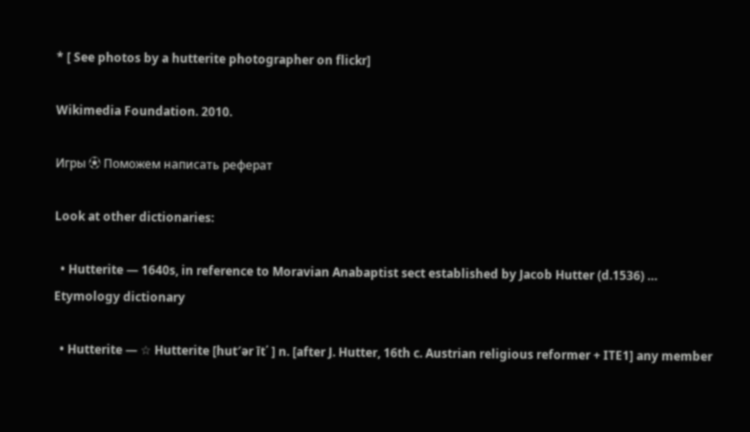* [ See photos by a hutterite photographer on flickr]

Wikimedia Foundation. 2010.

Игры ⚽ Поможем написать реферат

Look at other dictionaries:

  • Hutterite — 1640s, in reference to Moravian Anabaptist sect established by Jacob Hutter (d.1536) …   Etymology dictionary

  • Hutterite — ☆ Hutterite [hut′ər īt΄ ] n. [after J. Hutter, 16th c. Austrian religious reformer + ITE1] any member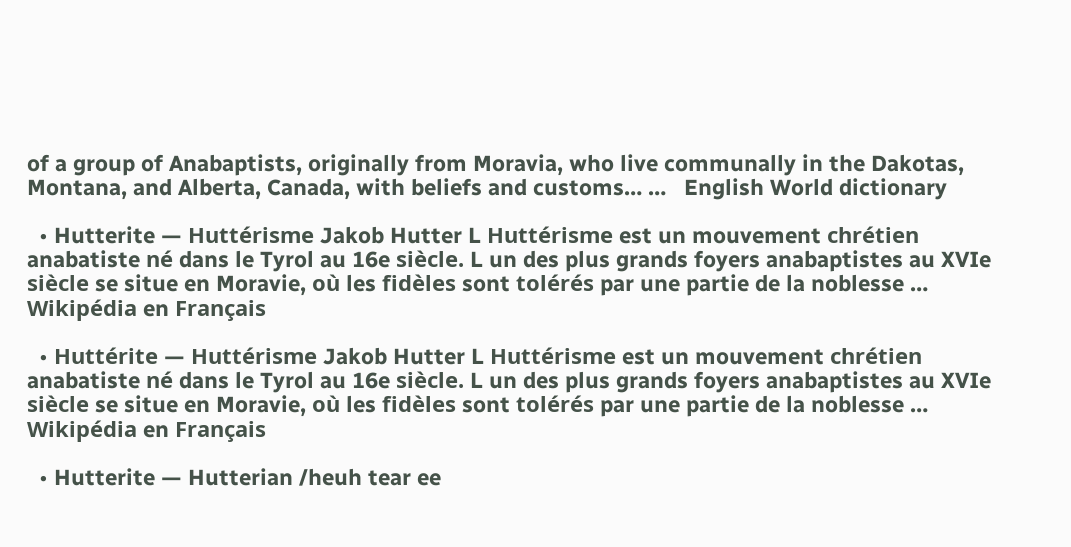of a group of Anabaptists, originally from Moravia, who live communally in the Dakotas, Montana, and Alberta, Canada, with beliefs and customs… …   English World dictionary

  • Hutterite — Huttérisme Jakob Hutter L Huttérisme est un mouvement chrétien anabatiste né dans le Tyrol au 16e siècle. L un des plus grands foyers anabaptistes au XVIe siècle se situe en Moravie, où les fidèles sont tolérés par une partie de la noblesse …   Wikipédia en Français

  • Huttérite — Huttérisme Jakob Hutter L Huttérisme est un mouvement chrétien anabatiste né dans le Tyrol au 16e siècle. L un des plus grands foyers anabaptistes au XVIe siècle se situe en Moravie, où les fidèles sont tolérés par une partie de la noblesse …   Wikipédia en Français

  • Hutterite — Hutterian /heuh tear ee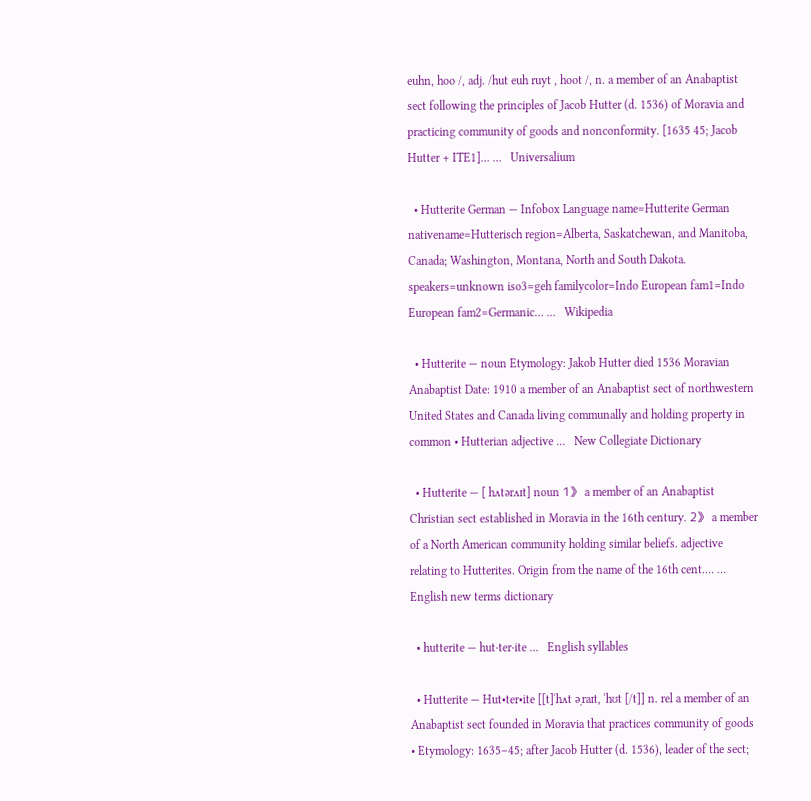euhn, hoo /, adj. /hut euh ruyt , hoot /, n. a member of an Anabaptist sect following the principles of Jacob Hutter (d. 1536) of Moravia and practicing community of goods and nonconformity. [1635 45; Jacob Hutter + ITE1]… …   Universalium

  • Hutterite German — Infobox Language name=Hutterite German nativename=Hutterisch region=Alberta, Saskatchewan, and Manitoba, Canada; Washington, Montana, North and South Dakota. speakers=unknown iso3=geh familycolor=Indo European fam1=Indo European fam2=Germanic… …   Wikipedia

  • Hutterite — noun Etymology: Jakob Hutter died 1536 Moravian Anabaptist Date: 1910 a member of an Anabaptist sect of northwestern United States and Canada living communally and holding property in common • Hutterian adjective …   New Collegiate Dictionary

  • Hutterite — [ hʌtərʌɪt] noun 1》 a member of an Anabaptist Christian sect established in Moravia in the 16th century. 2》 a member of a North American community holding similar beliefs. adjective relating to Hutterites. Origin from the name of the 16th cent.… …   English new terms dictionary

  • hutterite — hut·ter·ite …   English syllables

  • Hutterite — Hut•ter•ite [[t]ˈhʌt əˌraɪt, ˈhʊt [/t]] n. rel a member of an Anabaptist sect founded in Moravia that practices community of goods • Etymology: 1635–45; after Jacob Hutter (d. 1536), leader of the sect;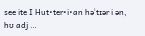see ite I Hut•ter•i•an həˈtɪər i ən, hʊ adj …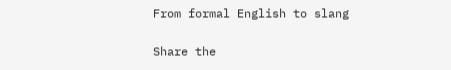From formal English to slang

Share the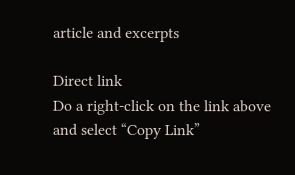article and excerpts

Direct link
Do a right-click on the link above
and select “Copy Link”